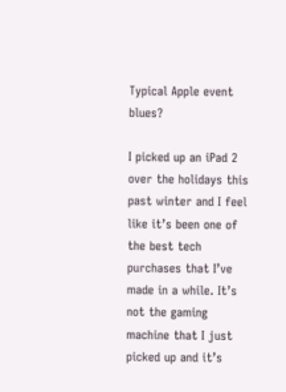Typical Apple event blues?

I picked up an iPad 2 over the holidays this past winter and I feel like it’s been one of the best tech purchases that I’ve made in a while. It’s not the gaming machine that I just picked up and it’s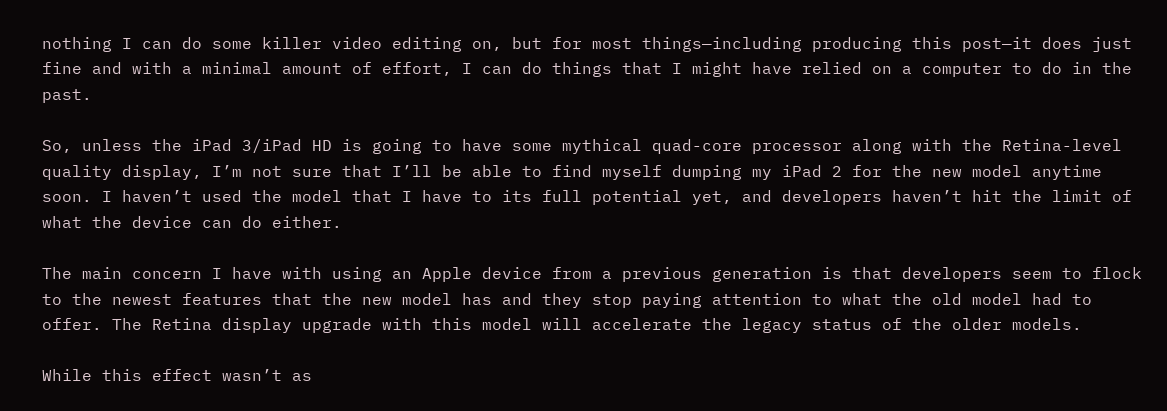nothing I can do some killer video editing on, but for most things—including producing this post—it does just fine and with a minimal amount of effort, I can do things that I might have relied on a computer to do in the past.

So, unless the iPad 3/iPad HD is going to have some mythical quad-core processor along with the Retina-level quality display, I’m not sure that I’ll be able to find myself dumping my iPad 2 for the new model anytime soon. I haven’t used the model that I have to its full potential yet, and developers haven’t hit the limit of what the device can do either.

The main concern I have with using an Apple device from a previous generation is that developers seem to flock to the newest features that the new model has and they stop paying attention to what the old model had to offer. The Retina display upgrade with this model will accelerate the legacy status of the older models.

While this effect wasn’t as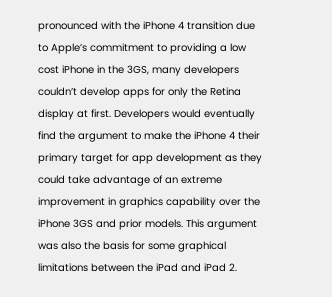pronounced with the iPhone 4 transition due to Apple’s commitment to providing a low cost iPhone in the 3GS, many developers couldn’t develop apps for only the Retina display at first. Developers would eventually find the argument to make the iPhone 4 their primary target for app development as they could take advantage of an extreme improvement in graphics capability over the iPhone 3GS and prior models. This argument was also the basis for some graphical limitations between the iPad and iPad 2.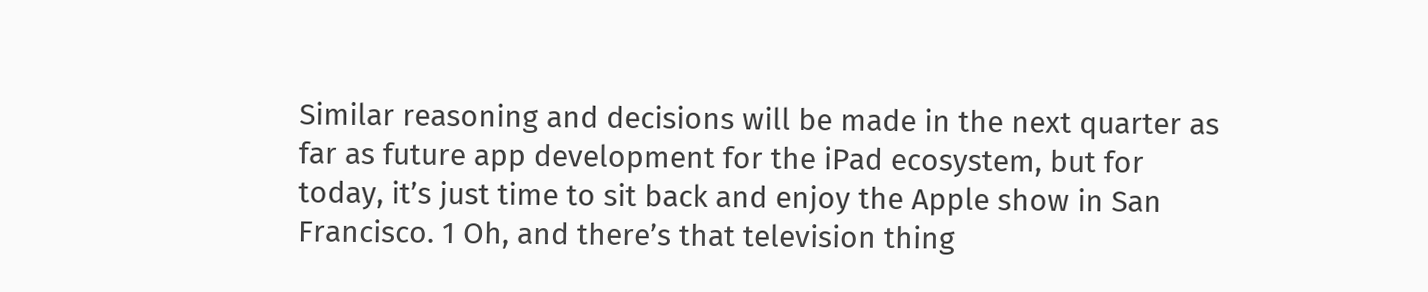Similar reasoning and decisions will be made in the next quarter as far as future app development for the iPad ecosystem, but for today, it’s just time to sit back and enjoy the Apple show in San Francisco. 1 Oh, and there’s that television thing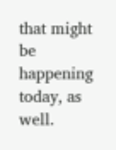that might be happening today, as well.